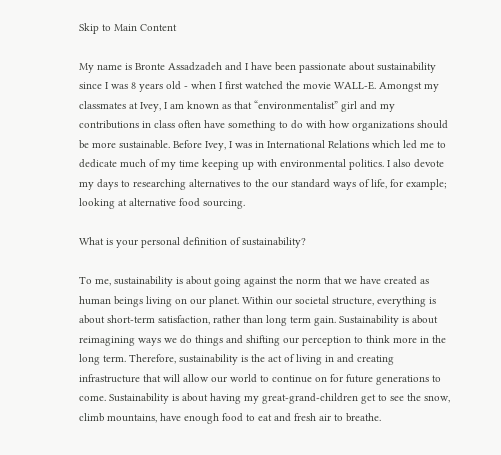Skip to Main Content

My name is Bronte Assadzadeh and I have been passionate about sustainability since I was 8 years old - when I first watched the movie WALL-E. Amongst my classmates at Ivey, I am known as that “environmentalist” girl and my contributions in class often have something to do with how organizations should be more sustainable. Before Ivey, I was in International Relations which led me to dedicate much of my time keeping up with environmental politics. I also devote my days to researching alternatives to the our standard ways of life, for example; looking at alternative food sourcing.

What is your personal definition of sustainability?

To me, sustainability is about going against the norm that we have created as human beings living on our planet. Within our societal structure, everything is about short-term satisfaction, rather than long term gain. Sustainability is about reimagining ways we do things and shifting our perception to think more in the long term. Therefore, sustainability is the act of living in and creating infrastructure that will allow our world to continue on for future generations to come. Sustainability is about having my great-grand-children get to see the snow, climb mountains, have enough food to eat and fresh air to breathe.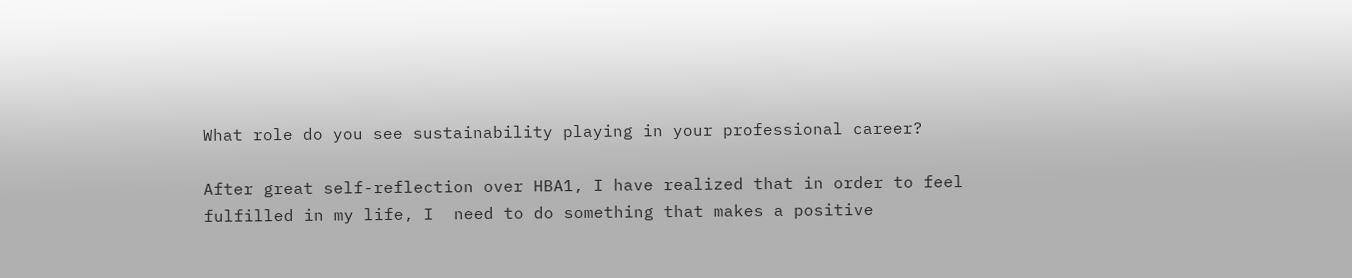What role do you see sustainability playing in your professional career?

After great self-reflection over HBA1, I have realized that in order to feel fulfilled in my life, I  need to do something that makes a positive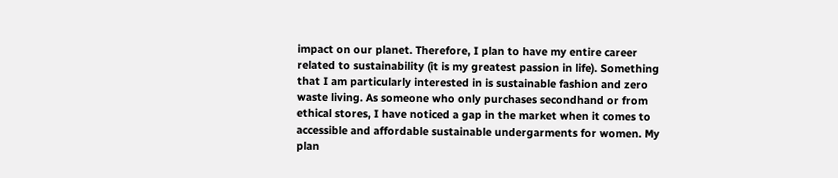impact on our planet. Therefore, I plan to have my entire career related to sustainability (it is my greatest passion in life). Something that I am particularly interested in is sustainable fashion and zero waste living. As someone who only purchases secondhand or from ethical stores, I have noticed a gap in the market when it comes to accessible and affordable sustainable undergarments for women. My plan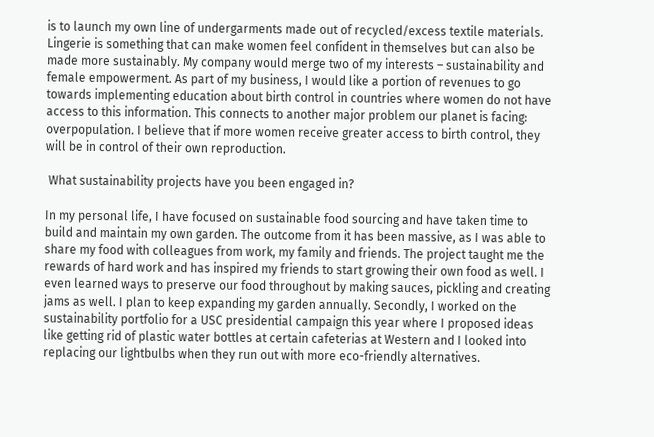is to launch my own line of undergarments made out of recycled/excess textile materials. Lingerie is something that can make women feel confident in themselves but can also be made more sustainably. My company would merge two of my interests – sustainability and female empowerment. As part of my business, I would like a portion of revenues to go towards implementing education about birth control in countries where women do not have access to this information. This connects to another major problem our planet is facing: overpopulation. I believe that if more women receive greater access to birth control, they will be in control of their own reproduction.

 What sustainability projects have you been engaged in?

In my personal life, I have focused on sustainable food sourcing and have taken time to build and maintain my own garden. The outcome from it has been massive, as I was able to share my food with colleagues from work, my family and friends. The project taught me the rewards of hard work and has inspired my friends to start growing their own food as well. I even learned ways to preserve our food throughout by making sauces, pickling and creating jams as well. I plan to keep expanding my garden annually. Secondly, I worked on the sustainability portfolio for a USC presidential campaign this year where I proposed ideas like getting rid of plastic water bottles at certain cafeterias at Western and I looked into replacing our lightbulbs when they run out with more eco-friendly alternatives.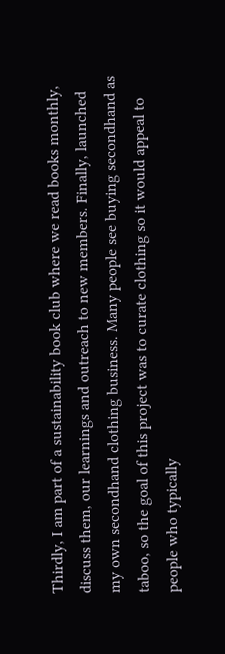Thirdly, I am part of a sustainability book club where we read books monthly, discuss them, our learnings and outreach to new members. Finally, launched my own secondhand clothing business. Many people see buying secondhand as taboo, so the goal of this project was to curate clothing so it would appeal to people who typically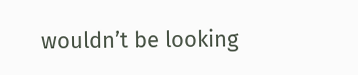wouldn’t be looking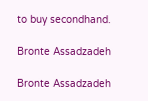to buy secondhand.

Bronte Assadzadeh

Bronte Assadzadeh